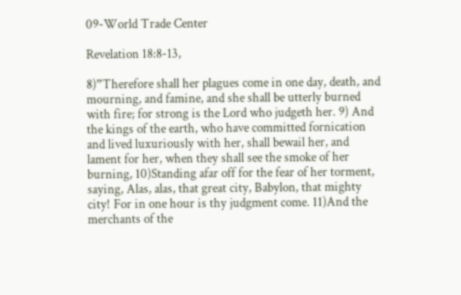09-World Trade Center

Revelation 18:8-13,

8)”Therefore shall her plagues come in one day, death, and mourning, and famine, and she shall be utterly burned with fire; for strong is the Lord who judgeth her. 9) And the kings of the earth, who have committed fornication and lived luxuriously with her, shall bewail her, and lament for her, when they shall see the smoke of her burning, 10)Standing afar off for the fear of her torment, saying, Alas, alas, that great city, Babylon, that mighty city! For in one hour is thy judgment come. 11)And the merchants of the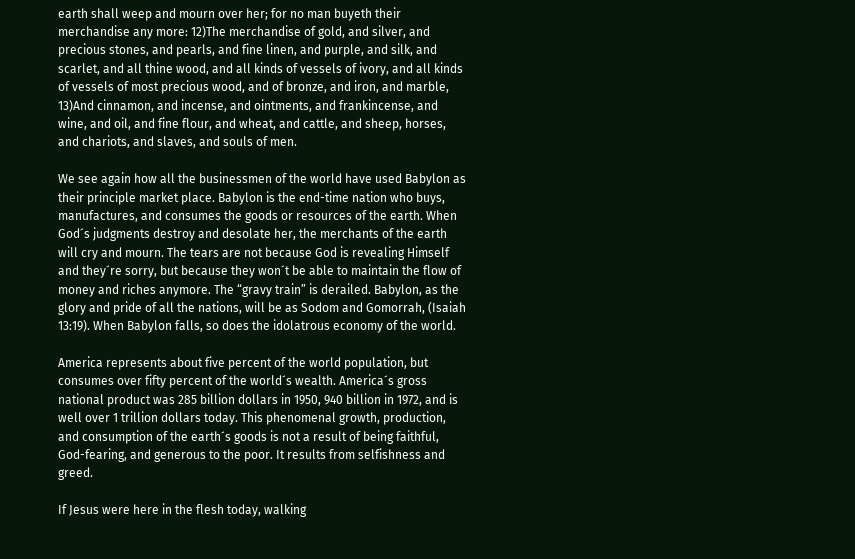earth shall weep and mourn over her; for no man buyeth their merchandise any more: 12)The merchandise of gold, and silver, and precious stones, and pearls, and fine linen, and purple, and silk, and scarlet, and all thine wood, and all kinds of vessels of ivory, and all kinds of vessels of most precious wood, and of bronze, and iron, and marble, 13)And cinnamon, and incense, and ointments, and frankincense, and wine, and oil, and fine flour, and wheat, and cattle, and sheep, horses, and chariots, and slaves, and souls of men.

We see again how all the businessmen of the world have used Babylon as their principle market place. Babylon is the end-time nation who buys, manufactures, and consumes the goods or resources of the earth. When God´s judgments destroy and desolate her, the merchants of the earth will cry and mourn. The tears are not because God is revealing Himself and they´re sorry, but because they won´t be able to maintain the flow of money and riches anymore. The “gravy train” is derailed. Babylon, as the glory and pride of all the nations, will be as Sodom and Gomorrah, (Isaiah 13:19). When Babylon falls, so does the idolatrous economy of the world.

America represents about five percent of the world population, but consumes over fifty percent of the world´s wealth. America´s gross national product was 285 billion dollars in 1950, 940 billion in 1972, and is well over 1 trillion dollars today. This phenomenal growth, production, and consumption of the earth´s goods is not a result of being faithful, God-fearing, and generous to the poor. It results from selfishness and greed.

If Jesus were here in the flesh today, walking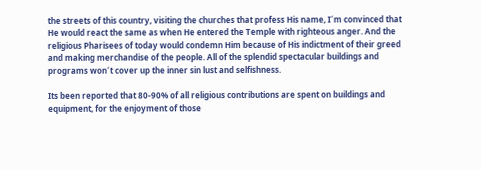the streets of this country, visiting the churches that profess His name, I´m convinced that He would react the same as when He entered the Temple with righteous anger. And the religious Pharisees of today would condemn Him because of His indictment of their greed and making merchandise of the people. All of the splendid spectacular buildings and programs won´t cover up the inner sin lust and selfishness.

Its been reported that 80-90% of all religious contributions are spent on buildings and equipment, for the enjoyment of those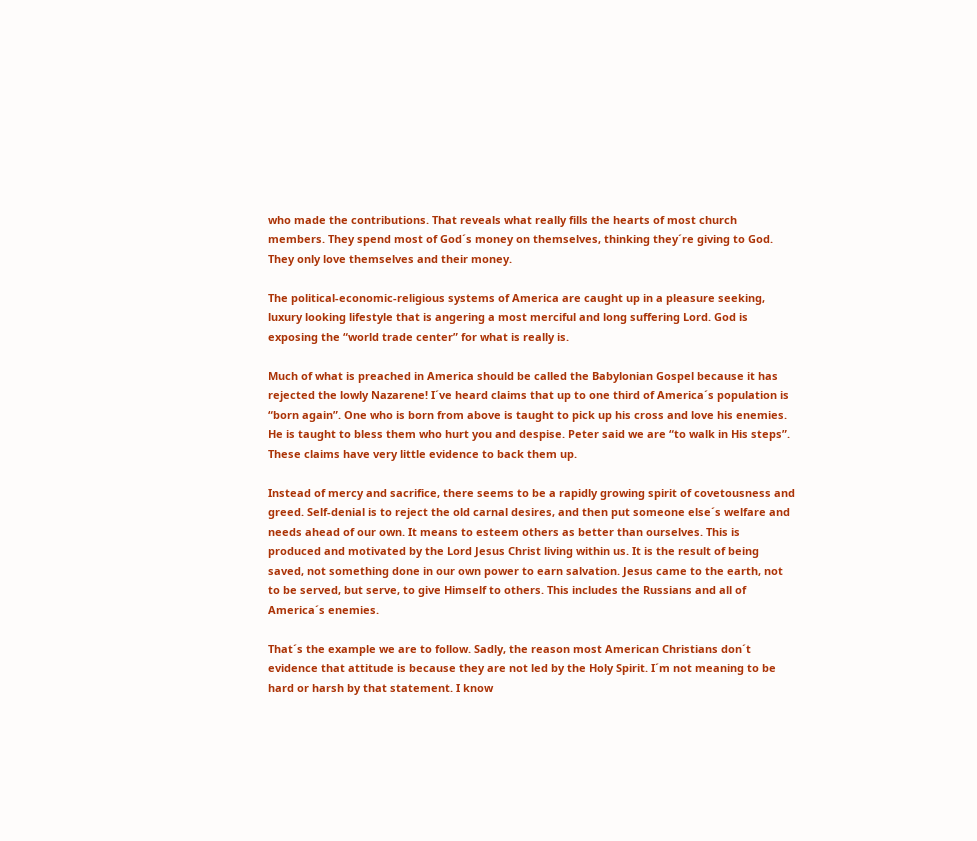who made the contributions. That reveals what really fills the hearts of most church members. They spend most of God´s money on themselves, thinking they´re giving to God. They only love themselves and their money.

The political-economic-religious systems of America are caught up in a pleasure seeking, luxury looking lifestyle that is angering a most merciful and long suffering Lord. God is exposing the “world trade center” for what is really is.

Much of what is preached in America should be called the Babylonian Gospel because it has rejected the lowly Nazarene! I´ve heard claims that up to one third of America´s population is “born again”. One who is born from above is taught to pick up his cross and love his enemies. He is taught to bless them who hurt you and despise. Peter said we are “to walk in His steps”. These claims have very little evidence to back them up.

Instead of mercy and sacrifice, there seems to be a rapidly growing spirit of covetousness and greed. Self-denial is to reject the old carnal desires, and then put someone else´s welfare and needs ahead of our own. It means to esteem others as better than ourselves. This is produced and motivated by the Lord Jesus Christ living within us. It is the result of being saved, not something done in our own power to earn salvation. Jesus came to the earth, not to be served, but serve, to give Himself to others. This includes the Russians and all of America´s enemies.

That´s the example we are to follow. Sadly, the reason most American Christians don´t evidence that attitude is because they are not led by the Holy Spirit. I´m not meaning to be hard or harsh by that statement. I know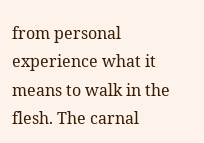from personal experience what it means to walk in the flesh. The carnal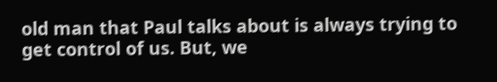old man that Paul talks about is always trying to get control of us. But, we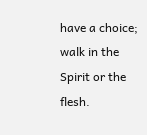have a choice; walk in the Spirit or the flesh.